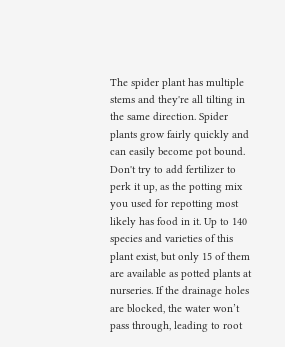The spider plant has multiple stems and they're all tilting in the same direction. Spider plants grow fairly quickly and can easily become pot bound. Don't try to add fertilizer to perk it up, as the potting mix you used for repotting most likely has food in it. Up to 140 species and varieties of this plant exist, but only 15 of them are available as potted plants at nurseries. If the drainage holes are blocked, the water won’t pass through, leading to root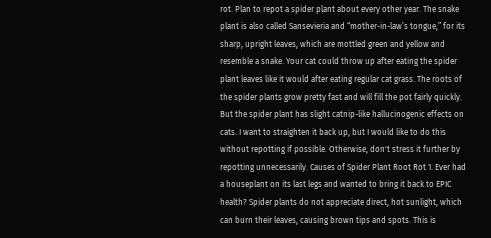rot. Plan to repot a spider plant about every other year. The snake plant is also called Sansevieria and “mother-in-law’s tongue,” for its sharp, upright leaves, which are mottled green and yellow and resemble a snake. Your cat could throw up after eating the spider plant leaves like it would after eating regular cat grass. The roots of the spider plants grow pretty fast and will fill the pot fairly quickly. But the spider plant has slight catnip-like hallucinogenic effects on cats. I want to straighten it back up, but I would like to do this without repotting if possible. Otherwise, don't stress it further by repotting unnecessarily. Causes of Spider Plant Root Rot 1. Ever had a houseplant on its last legs and wanted to bring it back to EPIC health? Spider plants do not appreciate direct, hot sunlight, which can burn their leaves, causing brown tips and spots. This is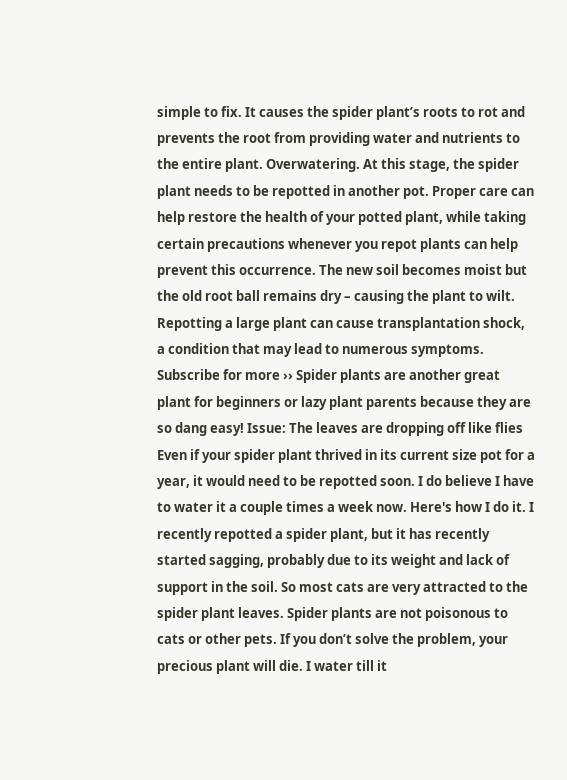simple to fix. It causes the spider plant’s roots to rot and prevents the root from providing water and nutrients to the entire plant. Overwatering. At this stage, the spider plant needs to be repotted in another pot. Proper care can help restore the health of your potted plant, while taking certain precautions whenever you repot plants can help prevent this occurrence. The new soil becomes moist but the old root ball remains dry – causing the plant to wilt. Repotting a large plant can cause transplantation shock, a condition that may lead to numerous symptoms. Subscribe for more ›› Spider plants are another great plant for beginners or lazy plant parents because they are so dang easy! Issue: The leaves are dropping off like flies Even if your spider plant thrived in its current size pot for a year, it would need to be repotted soon. I do believe I have to water it a couple times a week now. Here's how I do it. I recently repotted a spider plant, but it has recently started sagging, probably due to its weight and lack of support in the soil. So most cats are very attracted to the spider plant leaves. Spider plants are not poisonous to cats or other pets. If you don’t solve the problem, your precious plant will die. I water till it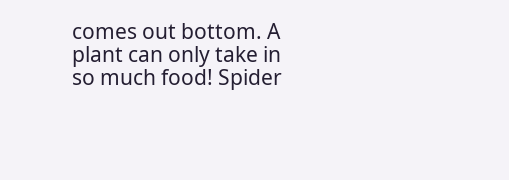comes out bottom. A plant can only take in so much food! Spider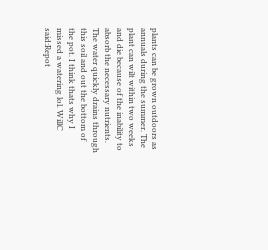plants can be grown outdoors as annuals during the summer. The plant can wilt within two weeks and die because of the inability to absorb the necessary nutrients. The water quickly drains through this soil and out the bottom of the pot. I think thats why I missed a watering lol. WillC said:Repot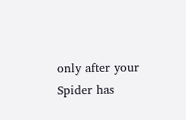only after your Spider has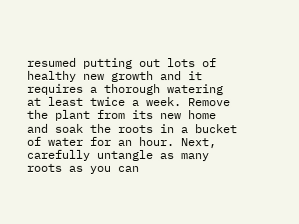resumed putting out lots of healthy new growth and it requires a thorough watering at least twice a week. Remove the plant from its new home and soak the roots in a bucket of water for an hour. Next, carefully untangle as many roots as you can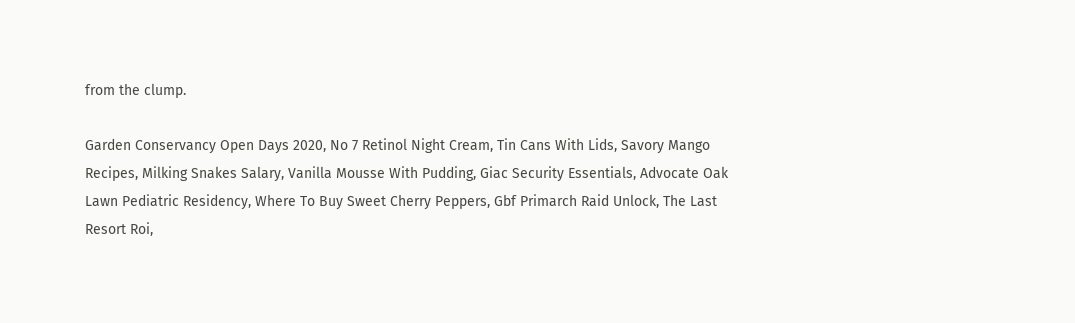from the clump.

Garden Conservancy Open Days 2020, No 7 Retinol Night Cream, Tin Cans With Lids, Savory Mango Recipes, Milking Snakes Salary, Vanilla Mousse With Pudding, Giac Security Essentials, Advocate Oak Lawn Pediatric Residency, Where To Buy Sweet Cherry Peppers, Gbf Primarch Raid Unlock, The Last Resort Roi,